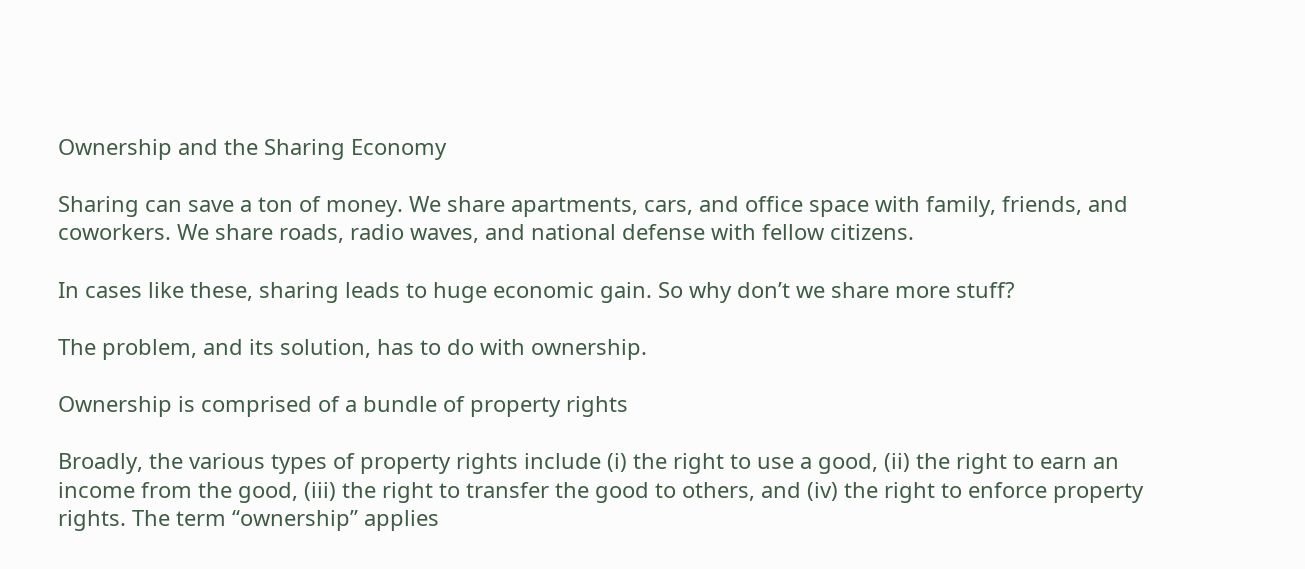Ownership and the Sharing Economy

Sharing can save a ton of money. We share apartments, cars, and office space with family, friends, and coworkers. We share roads, radio waves, and national defense with fellow citizens.

In cases like these, sharing leads to huge economic gain. So why don’t we share more stuff?

The problem, and its solution, has to do with ownership.

Ownership is comprised of a bundle of property rights

Broadly, the various types of property rights include (i) the right to use a good, (ii) the right to earn an income from the good, (iii) the right to transfer the good to others, and (iv) the right to enforce property rights. The term “ownership” applies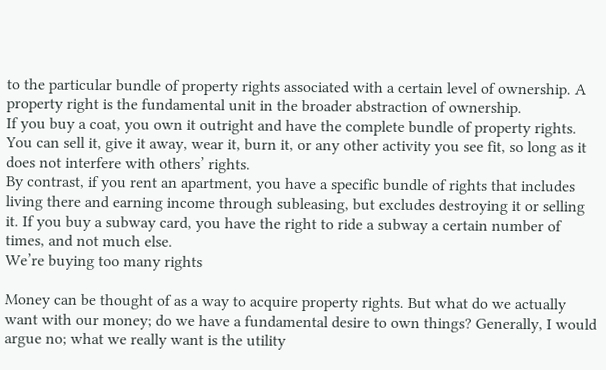to the particular bundle of property rights associated with a certain level of ownership. A property right is the fundamental unit in the broader abstraction of ownership.
If you buy a coat, you own it outright and have the complete bundle of property rights. You can sell it, give it away, wear it, burn it, or any other activity you see fit, so long as it does not interfere with others’ rights.
By contrast, if you rent an apartment, you have a specific bundle of rights that includes living there and earning income through subleasing, but excludes destroying it or selling it. If you buy a subway card, you have the right to ride a subway a certain number of times, and not much else.
We’re buying too many rights

Money can be thought of as a way to acquire property rights. But what do we actually want with our money; do we have a fundamental desire to own things? Generally, I would argue no; what we really want is the utility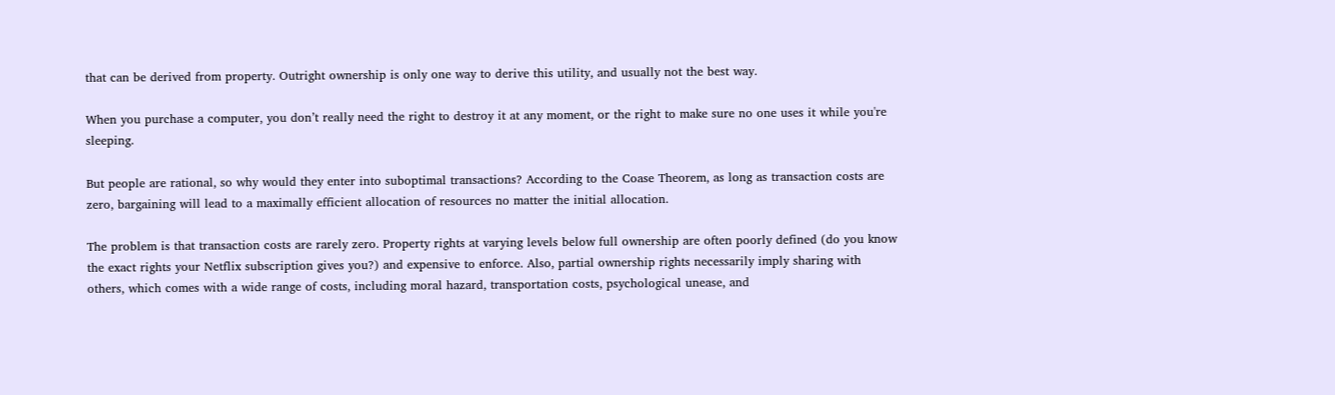that can be derived from property. Outright ownership is only one way to derive this utility, and usually not the best way.

When you purchase a computer, you don’t really need the right to destroy it at any moment, or the right to make sure no one uses it while you're sleeping.

But people are rational, so why would they enter into suboptimal transactions? According to the Coase Theorem, as long as transaction costs are zero, bargaining will lead to a maximally efficient allocation of resources no matter the initial allocation.

The problem is that transaction costs are rarely zero. Property rights at varying levels below full ownership are often poorly defined (do you know the exact rights your Netflix subscription gives you?) and expensive to enforce. Also, partial ownership rights necessarily imply sharing with others, which comes with a wide range of costs, including moral hazard, transportation costs, psychological unease, and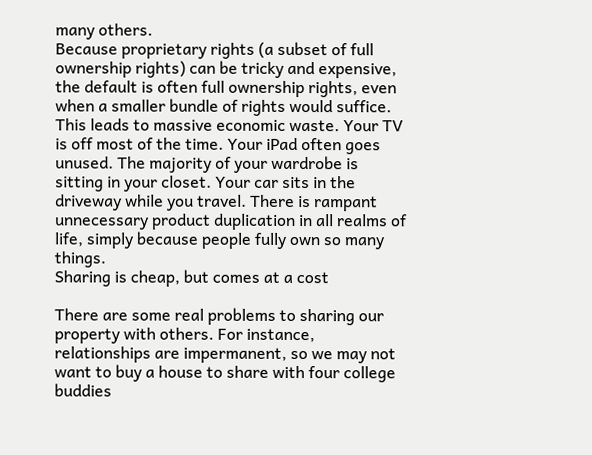many others.
Because proprietary rights (a subset of full ownership rights) can be tricky and expensive, the default is often full ownership rights, even when a smaller bundle of rights would suffice.
This leads to massive economic waste. Your TV is off most of the time. Your iPad often goes unused. The majority of your wardrobe is sitting in your closet. Your car sits in the driveway while you travel. There is rampant unnecessary product duplication in all realms of life, simply because people fully own so many things.
Sharing is cheap, but comes at a cost

There are some real problems to sharing our property with others. For instance, relationships are impermanent, so we may not want to buy a house to share with four college buddies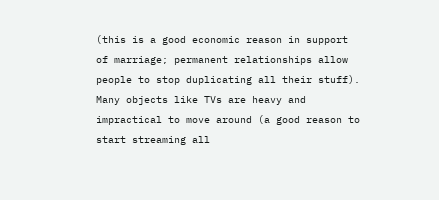(this is a good economic reason in support of marriage; permanent relationships allow people to stop duplicating all their stuff). Many objects like TVs are heavy and impractical to move around (a good reason to start streaming all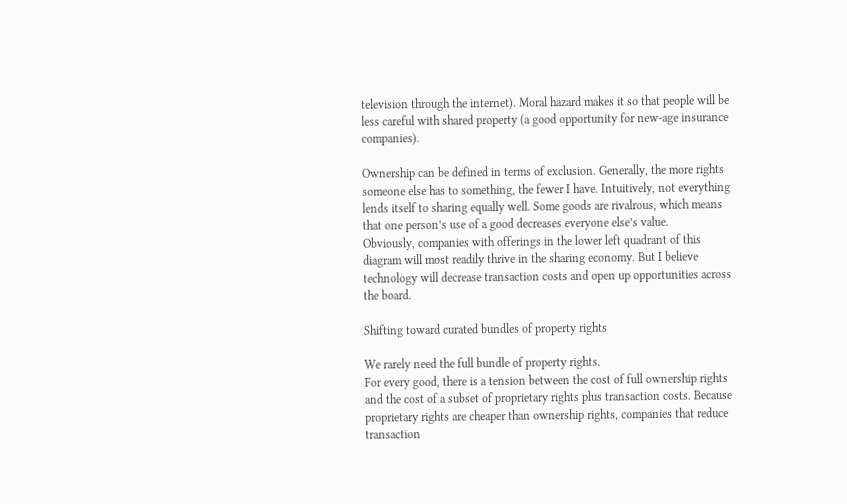television through the internet). Moral hazard makes it so that people will be less careful with shared property (a good opportunity for new-age insurance companies).

Ownership can be defined in terms of exclusion. Generally, the more rights someone else has to something, the fewer I have. Intuitively, not everything lends itself to sharing equally well. Some goods are rivalrous, which means that one person’s use of a good decreases everyone else’s value.
Obviously, companies with offerings in the lower left quadrant of this diagram will most readily thrive in the sharing economy. But I believe technology will decrease transaction costs and open up opportunities across the board.

Shifting toward curated bundles of property rights

We rarely need the full bundle of property rights.
For every good, there is a tension between the cost of full ownership rights and the cost of a subset of proprietary rights plus transaction costs. Because proprietary rights are cheaper than ownership rights, companies that reduce transaction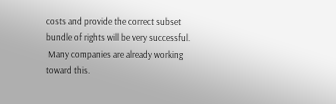costs and provide the correct subset bundle of rights will be very successful.
 Many companies are already working toward this.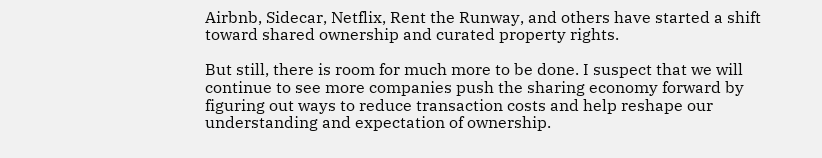Airbnb, Sidecar, Netflix, Rent the Runway, and others have started a shift toward shared ownership and curated property rights.

But still, there is room for much more to be done. I suspect that we will continue to see more companies push the sharing economy forward by figuring out ways to reduce transaction costs and help reshape our understanding and expectation of ownership.